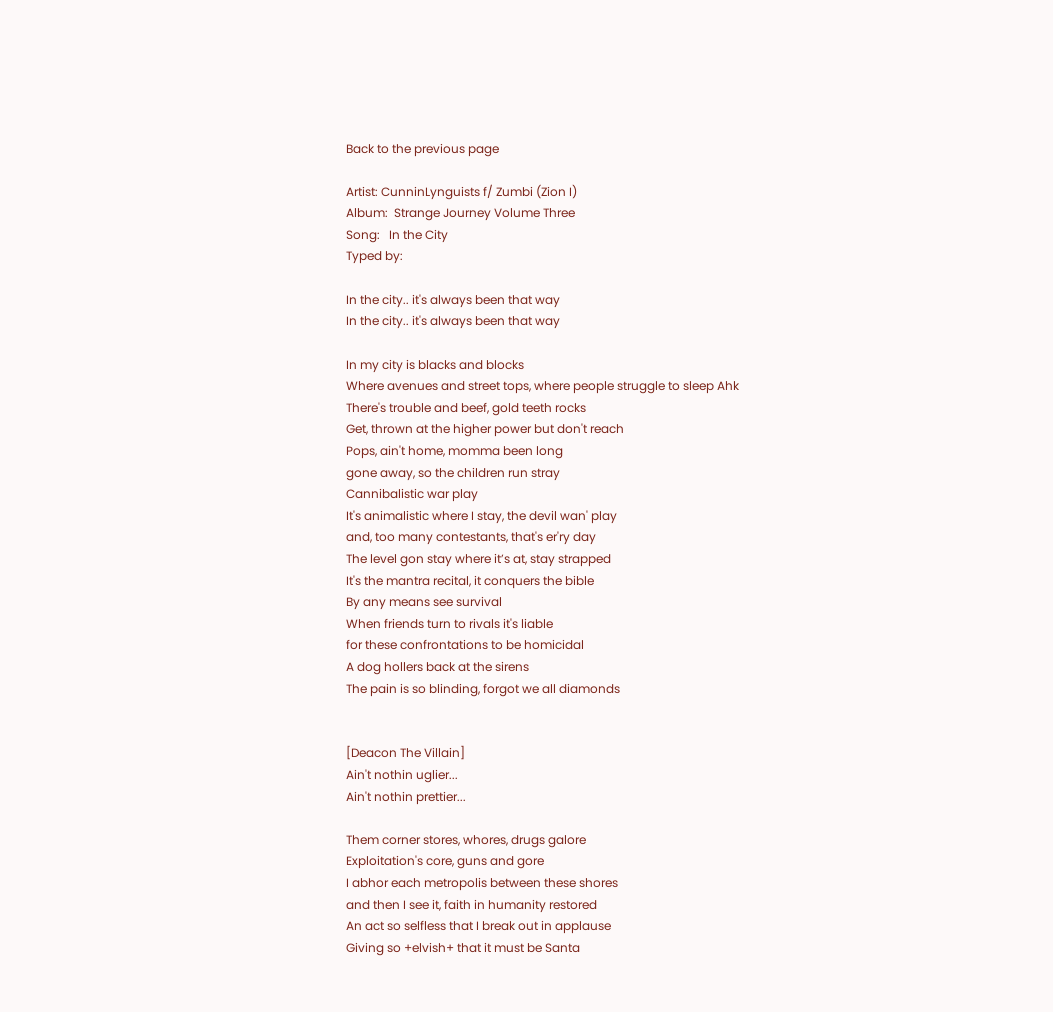Back to the previous page

Artist: CunninLynguists f/ Zumbi (Zion I)
Album:  Strange Journey Volume Three
Song:   In the City
Typed by:

In the city.. it's always been that way
In the city.. it's always been that way

In my city is blacks and blocks
Where avenues and street tops, where people struggle to sleep Ahk
There's trouble and beef, gold teeth rocks
Get, thrown at the higher power but don't reach
Pops, ain't home, momma been long
gone away, so the children run stray
Cannibalistic war play
It's animalistic where I stay, the devil wan' play
and, too many contestants, that's er'ry day
The level gon stay where it’s at, stay strapped
It's the mantra recital, it conquers the bible
By any means see survival
When friends turn to rivals it's liable
for these confrontations to be homicidal
A dog hollers back at the sirens
The pain is so blinding, forgot we all diamonds


[Deacon The Villain]
Ain't nothin uglier...
Ain't nothin prettier...

Them corner stores, whores, drugs galore
Exploitation's core, guns and gore
I abhor each metropolis between these shores
and then I see it, faith in humanity restored
An act so selfless that I break out in applause
Giving so +elvish+ that it must be Santa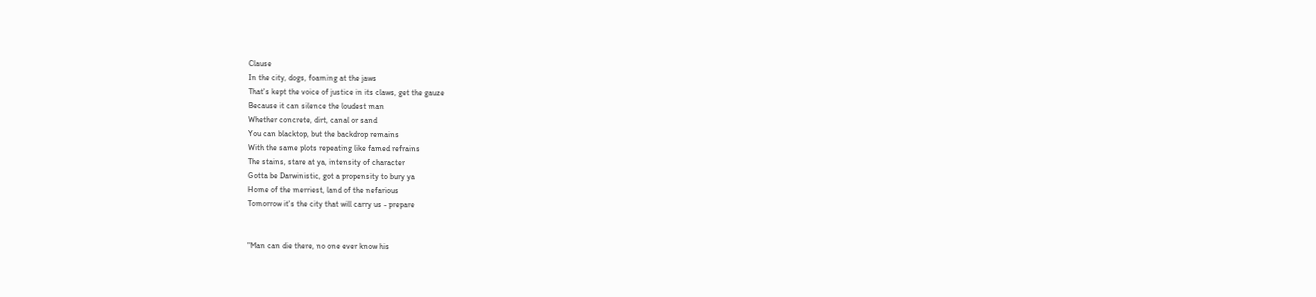Clause
In the city, dogs, foaming at the jaws
That's kept the voice of justice in its claws, get the gauze
Because it can silence the loudest man
Whether concrete, dirt, canal or sand
You can blacktop, but the backdrop remains
With the same plots repeating like famed refrains
The stains, stare at ya, intensity of character
Gotta be Darwinistic, got a propensity to bury ya
Home of the merriest, land of the nefarious
Tomorrow it's the city that will carry us - prepare


"Man can die there, no one ever know his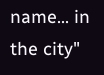name... in the city"